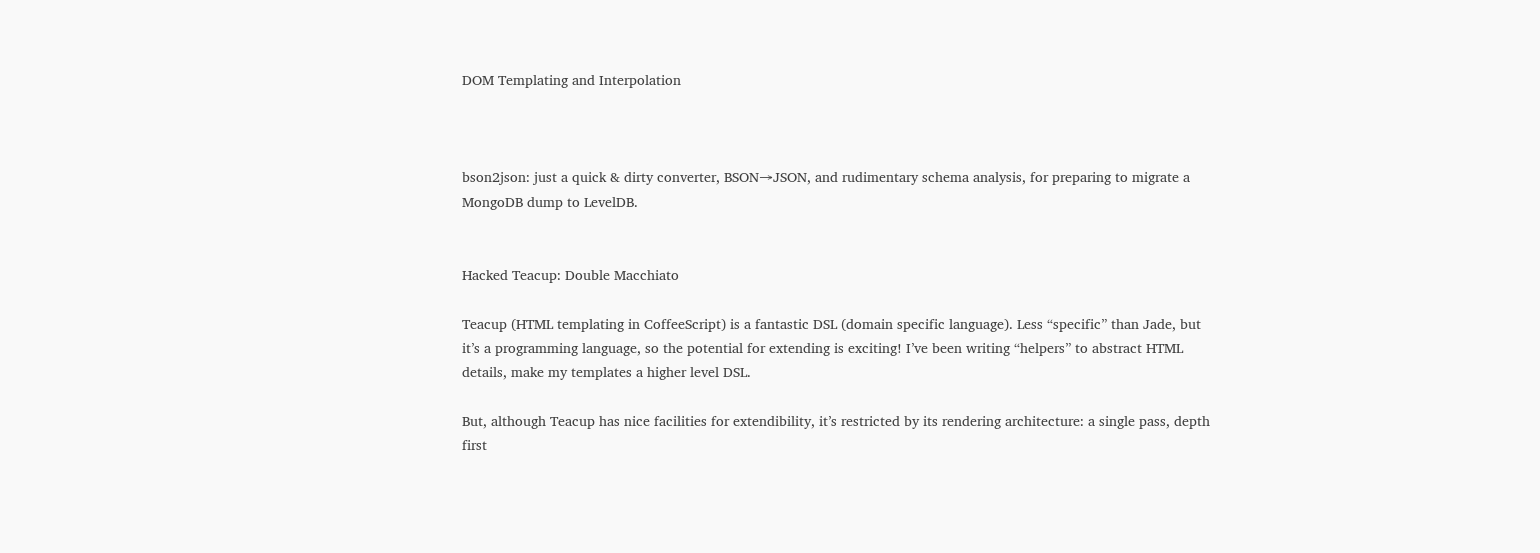DOM Templating and Interpolation



bson2json: just a quick & dirty converter, BSON→JSON, and rudimentary schema analysis, for preparing to migrate a MongoDB dump to LevelDB.


Hacked Teacup: Double Macchiato

Teacup (HTML templating in CoffeeScript) is a fantastic DSL (domain specific language). Less “specific” than Jade, but it’s a programming language, so the potential for extending is exciting! I’ve been writing “helpers” to abstract HTML details, make my templates a higher level DSL.

But, although Teacup has nice facilities for extendibility, it’s restricted by its rendering architecture: a single pass, depth first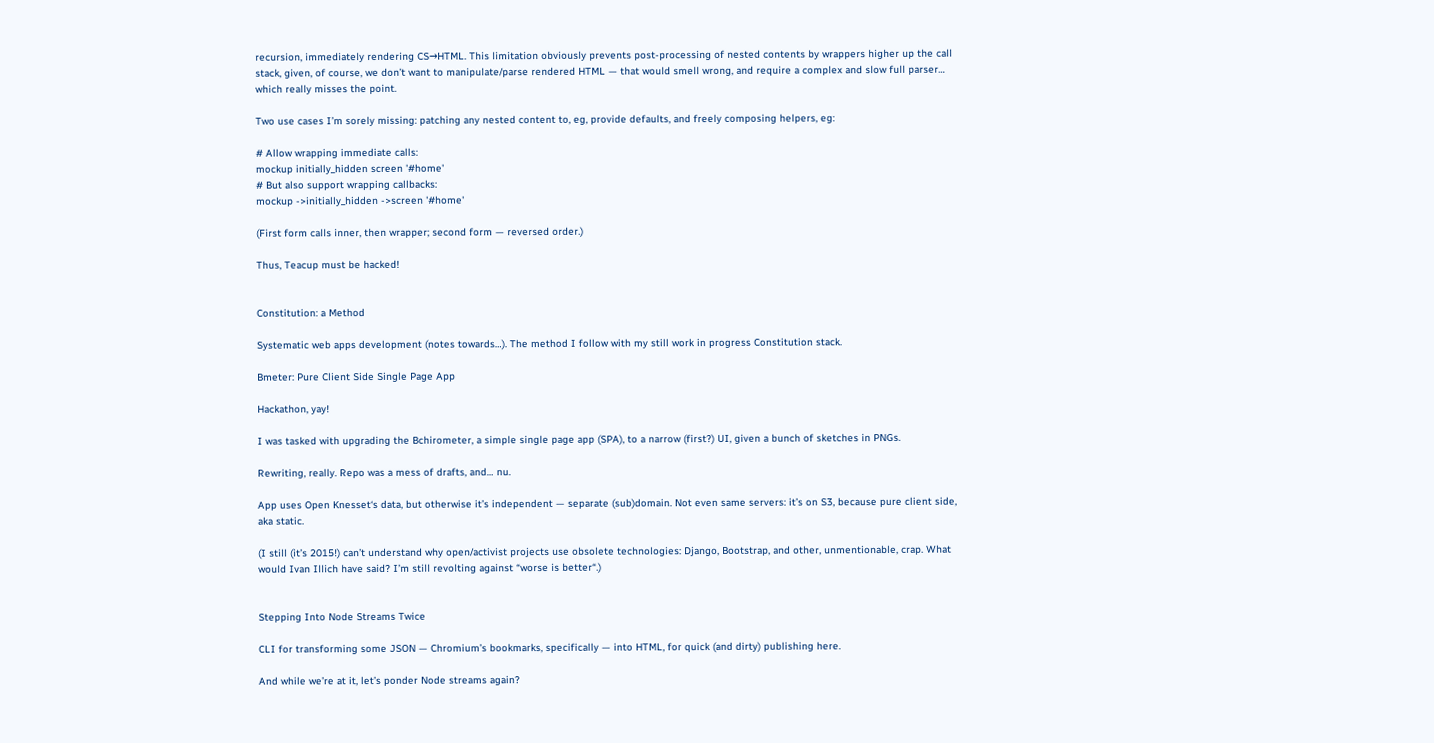recursion, immediately rendering CS→HTML. This limitation obviously prevents post-processing of nested contents by wrappers higher up the call stack, given, of course, we don’t want to manipulate/parse rendered HTML — that would smell wrong, and require a complex and slow full parser… which really misses the point.

Two use cases I’m sorely missing: patching any nested content to, eg, provide defaults, and freely composing helpers, eg:

# Allow wrapping immediate calls:
mockup initially_hidden screen '#home'
# But also support wrapping callbacks:
mockup ->initially_hidden ->screen '#home'

(First form calls inner, then wrapper; second form — reversed order.)

Thus, Teacup must be hacked!


Constitution: a Method

Systematic web apps development (notes towards…). The method I follow with my still work in progress Constitution stack.

Bmeter: Pure Client Side Single Page App

Hackathon, yay!

I was tasked with upgrading the Bchirometer, a simple single page app (SPA), to a narrow (first?) UI, given a bunch of sketches in PNGs.

Rewriting, really. Repo was a mess of drafts, and… nu.

App uses Open Knesset‘s data, but otherwise it’s independent — separate (sub)domain. Not even same servers: it’s on S3, because pure client side, aka static.

(I still (it’s 2015!) can’t understand why open/activist projects use obsolete technologies: Django, Bootstrap, and other, unmentionable, crap. What would Ivan Illich have said? I’m still revolting against “worse is better“.)


Stepping Into Node Streams Twice

CLI for transforming some JSON — Chromium’s bookmarks, specifically — into HTML, for quick (and dirty) publishing here.

And while we’re at it, let’s ponder Node streams again?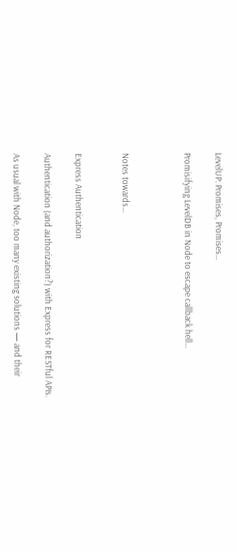LevelUP: Promises, Promises…

Promisifying LevelDB in Node to escape callback hell…



Notes towards…


Express Authentication

Authentication (and authorization?) with Express for RESTful APIs.

As usual with Node, too many existing solutions — and their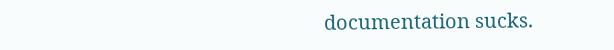documentation sucks.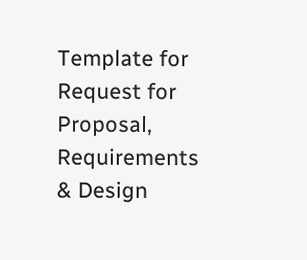Template for Request for Proposal, Requirements & Design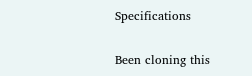Specifications

Been cloning this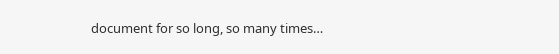document for so long, so many times…